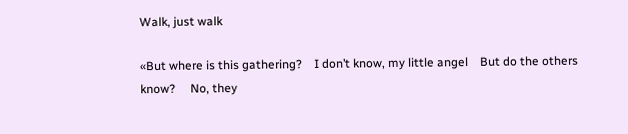Walk, just walk

«But where is this gathering?    I don’t know, my little angel    But do the others know?     No, they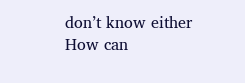don’t know either    How can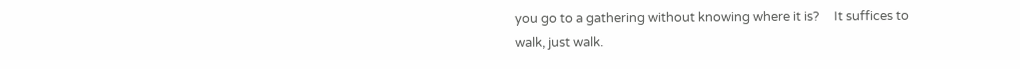you go to a gathering without knowing where it is?     It suffices to walk, just walk.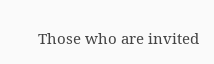Those who are invited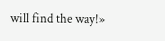will find the way!»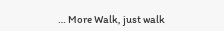… More Walk, just walk